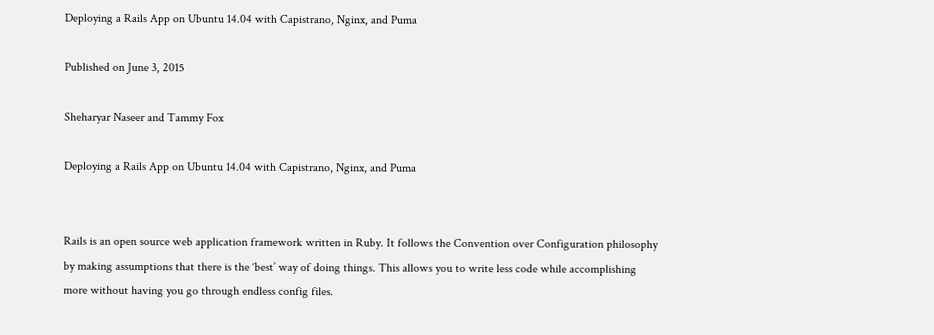Deploying a Rails App on Ubuntu 14.04 with Capistrano, Nginx, and Puma

Published on June 3, 2015

Sheharyar Naseer and Tammy Fox

Deploying a Rails App on Ubuntu 14.04 with Capistrano, Nginx, and Puma


Rails is an open source web application framework written in Ruby. It follows the Convention over Configuration philosophy by making assumptions that there is the ‘best’ way of doing things. This allows you to write less code while accomplishing more without having you go through endless config files.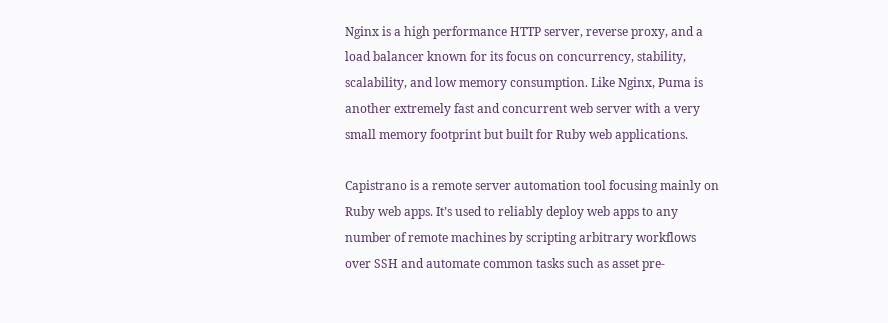Nginx is a high performance HTTP server, reverse proxy, and a load balancer known for its focus on concurrency, stability, scalability, and low memory consumption. Like Nginx, Puma is another extremely fast and concurrent web server with a very small memory footprint but built for Ruby web applications.

Capistrano is a remote server automation tool focusing mainly on Ruby web apps. It’s used to reliably deploy web apps to any number of remote machines by scripting arbitrary workflows over SSH and automate common tasks such as asset pre-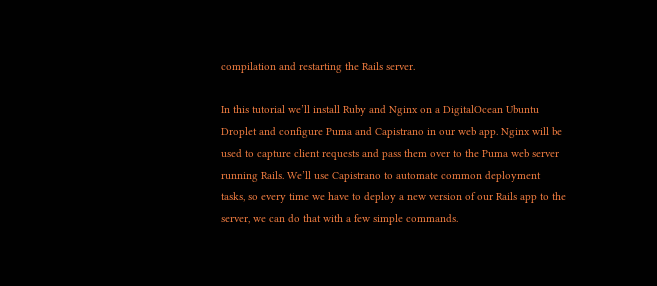compilation and restarting the Rails server.

In this tutorial we’ll install Ruby and Nginx on a DigitalOcean Ubuntu Droplet and configure Puma and Capistrano in our web app. Nginx will be used to capture client requests and pass them over to the Puma web server running Rails. We’ll use Capistrano to automate common deployment tasks, so every time we have to deploy a new version of our Rails app to the server, we can do that with a few simple commands.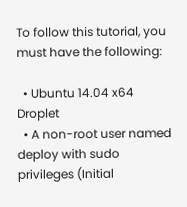To follow this tutorial, you must have the following:

  • Ubuntu 14.04 x64 Droplet
  • A non-root user named deploy with sudo privileges (Initial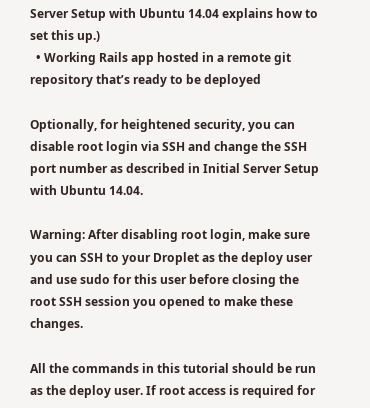Server Setup with Ubuntu 14.04 explains how to set this up.)
  • Working Rails app hosted in a remote git repository that’s ready to be deployed

Optionally, for heightened security, you can disable root login via SSH and change the SSH port number as described in Initial Server Setup with Ubuntu 14.04.

Warning: After disabling root login, make sure you can SSH to your Droplet as the deploy user and use sudo for this user before closing the root SSH session you opened to make these changes.

All the commands in this tutorial should be run as the deploy user. If root access is required for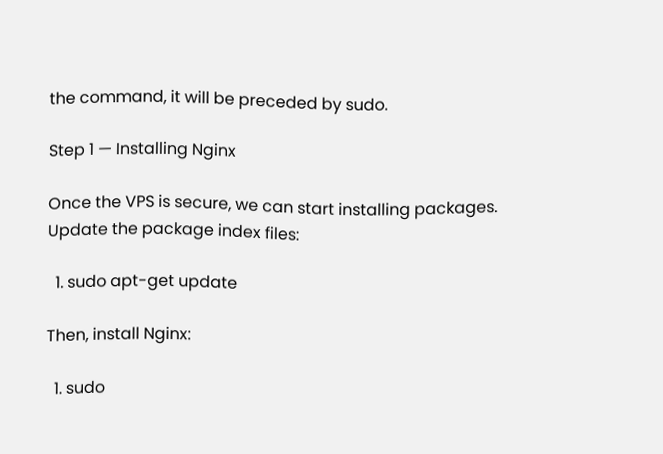the command, it will be preceded by sudo.

Step 1 — Installing Nginx

Once the VPS is secure, we can start installing packages. Update the package index files:

  1. sudo apt-get update

Then, install Nginx:

  1. sudo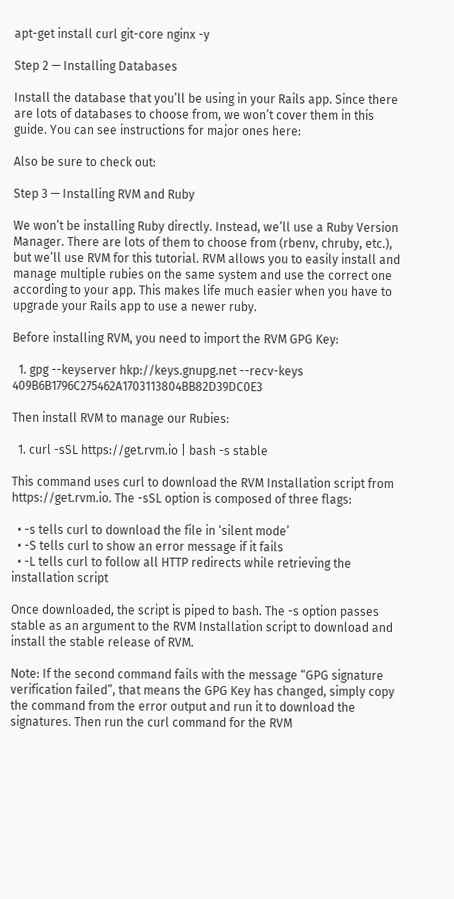apt-get install curl git-core nginx -y

Step 2 — Installing Databases

Install the database that you’ll be using in your Rails app. Since there are lots of databases to choose from, we won’t cover them in this guide. You can see instructions for major ones here:

Also be sure to check out:

Step 3 — Installing RVM and Ruby

We won’t be installing Ruby directly. Instead, we’ll use a Ruby Version Manager. There are lots of them to choose from (rbenv, chruby, etc.), but we’ll use RVM for this tutorial. RVM allows you to easily install and manage multiple rubies on the same system and use the correct one according to your app. This makes life much easier when you have to upgrade your Rails app to use a newer ruby.

Before installing RVM, you need to import the RVM GPG Key:

  1. gpg --keyserver hkp://keys.gnupg.net --recv-keys 409B6B1796C275462A1703113804BB82D39DC0E3

Then install RVM to manage our Rubies:

  1. curl -sSL https://get.rvm.io | bash -s stable

This command uses curl to download the RVM Installation script from https://get.rvm.io. The -sSL option is composed of three flags:

  • -s tells curl to download the file in ‘silent mode’
  • -S tells curl to show an error message if it fails
  • -L tells curl to follow all HTTP redirects while retrieving the installation script

Once downloaded, the script is piped to bash. The -s option passes stable as an argument to the RVM Installation script to download and install the stable release of RVM.

Note: If the second command fails with the message “GPG signature verification failed”, that means the GPG Key has changed, simply copy the command from the error output and run it to download the signatures. Then run the curl command for the RVM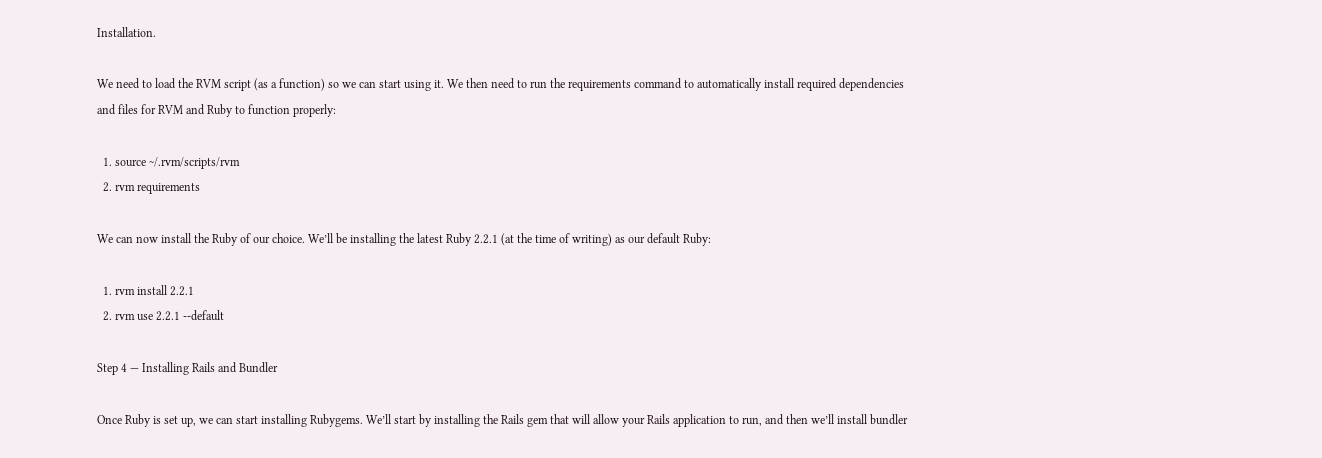Installation.

We need to load the RVM script (as a function) so we can start using it. We then need to run the requirements command to automatically install required dependencies and files for RVM and Ruby to function properly:

  1. source ~/.rvm/scripts/rvm
  2. rvm requirements

We can now install the Ruby of our choice. We’ll be installing the latest Ruby 2.2.1 (at the time of writing) as our default Ruby:

  1. rvm install 2.2.1
  2. rvm use 2.2.1 --default

Step 4 — Installing Rails and Bundler

Once Ruby is set up, we can start installing Rubygems. We’ll start by installing the Rails gem that will allow your Rails application to run, and then we’ll install bundler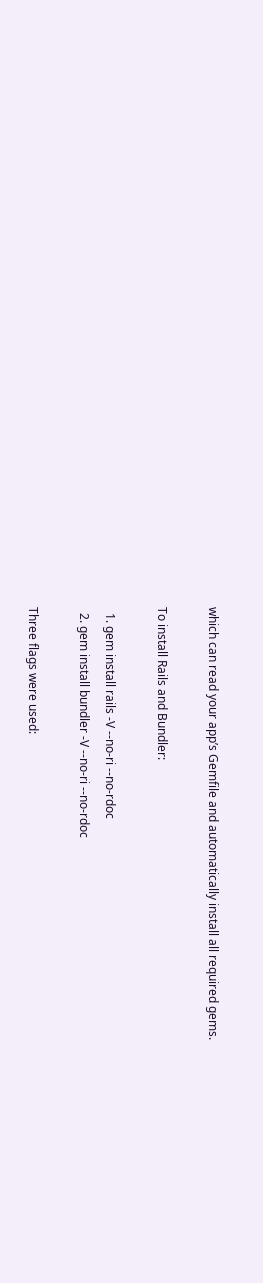which can read your app’s Gemfile and automatically install all required gems.

To install Rails and Bundler:

  1. gem install rails -V --no-ri --no-rdoc
  2. gem install bundler -V --no-ri --no-rdoc

Three flags were used: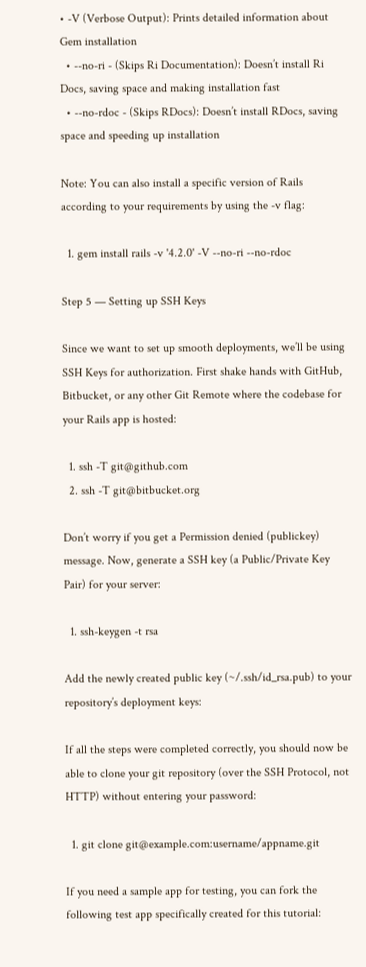• -V (Verbose Output): Prints detailed information about Gem installation
  • --no-ri - (Skips Ri Documentation): Doesn’t install Ri Docs, saving space and making installation fast
  • --no-rdoc - (Skips RDocs): Doesn’t install RDocs, saving space and speeding up installation

Note: You can also install a specific version of Rails according to your requirements by using the -v flag:

  1. gem install rails -v '4.2.0' -V --no-ri --no-rdoc

Step 5 — Setting up SSH Keys

Since we want to set up smooth deployments, we’ll be using SSH Keys for authorization. First shake hands with GitHub, Bitbucket, or any other Git Remote where the codebase for your Rails app is hosted:

  1. ssh -T git@github.com
  2. ssh -T git@bitbucket.org

Don’t worry if you get a Permission denied (publickey) message. Now, generate a SSH key (a Public/Private Key Pair) for your server:

  1. ssh-keygen -t rsa

Add the newly created public key (~/.ssh/id_rsa.pub) to your repository’s deployment keys:

If all the steps were completed correctly, you should now be able to clone your git repository (over the SSH Protocol, not HTTP) without entering your password:

  1. git clone git@example.com:username/appname.git

If you need a sample app for testing, you can fork the following test app specifically created for this tutorial: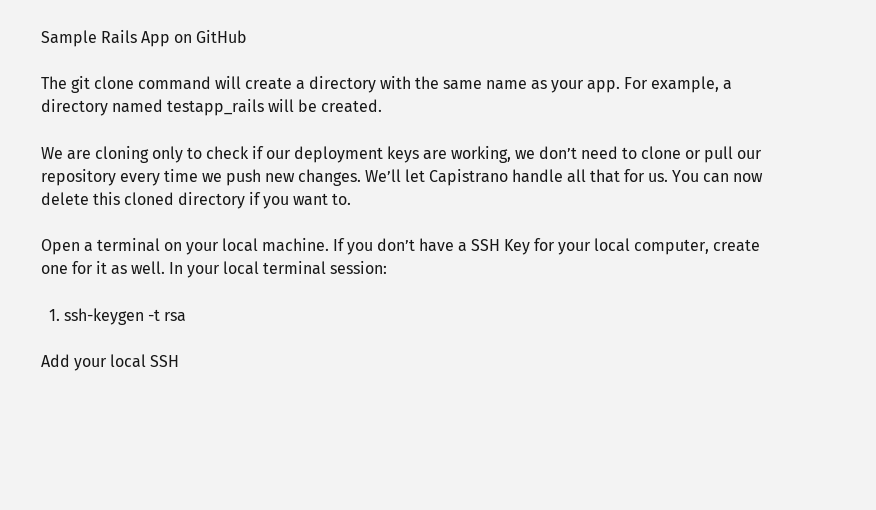Sample Rails App on GitHub

The git clone command will create a directory with the same name as your app. For example, a directory named testapp_rails will be created.

We are cloning only to check if our deployment keys are working, we don’t need to clone or pull our repository every time we push new changes. We’ll let Capistrano handle all that for us. You can now delete this cloned directory if you want to.

Open a terminal on your local machine. If you don’t have a SSH Key for your local computer, create one for it as well. In your local terminal session:

  1. ssh-keygen -t rsa

Add your local SSH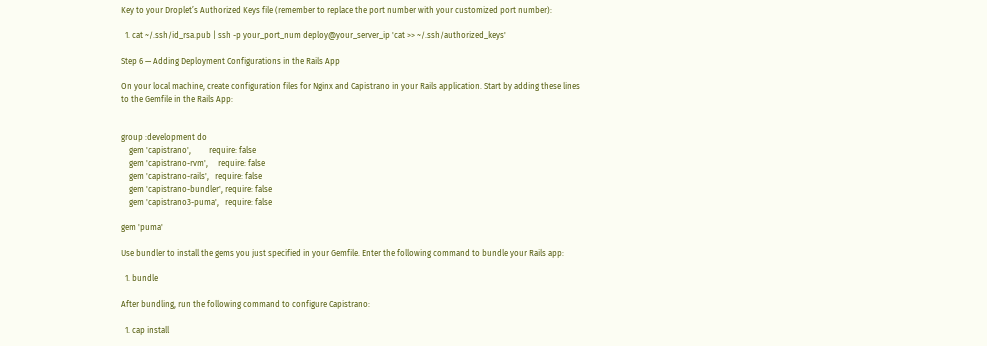Key to your Droplet’s Authorized Keys file (remember to replace the port number with your customized port number):

  1. cat ~/.ssh/id_rsa.pub | ssh -p your_port_num deploy@your_server_ip 'cat >> ~/.ssh/authorized_keys'

Step 6 — Adding Deployment Configurations in the Rails App

On your local machine, create configuration files for Nginx and Capistrano in your Rails application. Start by adding these lines to the Gemfile in the Rails App:


group :development do
    gem 'capistrano',         require: false
    gem 'capistrano-rvm',     require: false
    gem 'capistrano-rails',   require: false
    gem 'capistrano-bundler', require: false
    gem 'capistrano3-puma',   require: false

gem 'puma'

Use bundler to install the gems you just specified in your Gemfile. Enter the following command to bundle your Rails app:

  1. bundle

After bundling, run the following command to configure Capistrano:

  1. cap install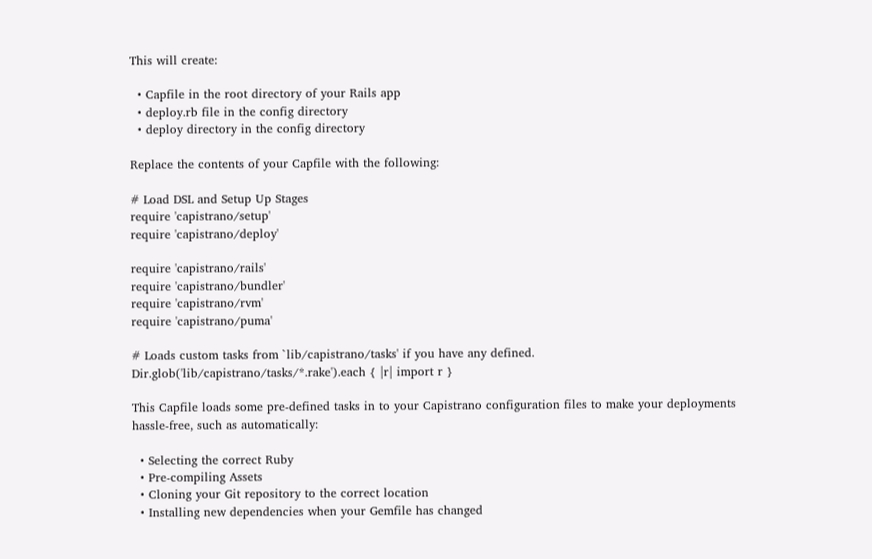This will create:

  • Capfile in the root directory of your Rails app
  • deploy.rb file in the config directory
  • deploy directory in the config directory

Replace the contents of your Capfile with the following:

# Load DSL and Setup Up Stages
require 'capistrano/setup'
require 'capistrano/deploy'

require 'capistrano/rails'
require 'capistrano/bundler'
require 'capistrano/rvm'
require 'capistrano/puma'

# Loads custom tasks from `lib/capistrano/tasks' if you have any defined.
Dir.glob('lib/capistrano/tasks/*.rake').each { |r| import r }

This Capfile loads some pre-defined tasks in to your Capistrano configuration files to make your deployments hassle-free, such as automatically:

  • Selecting the correct Ruby
  • Pre-compiling Assets
  • Cloning your Git repository to the correct location
  • Installing new dependencies when your Gemfile has changed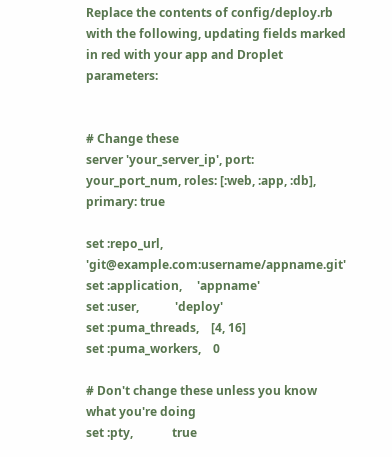Replace the contents of config/deploy.rb with the following, updating fields marked in red with your app and Droplet parameters:


# Change these
server 'your_server_ip', port: your_port_num, roles: [:web, :app, :db], primary: true

set :repo_url,        'git@example.com:username/appname.git'
set :application,     'appname'
set :user,            'deploy'
set :puma_threads,    [4, 16]
set :puma_workers,    0

# Don't change these unless you know what you're doing
set :pty,             true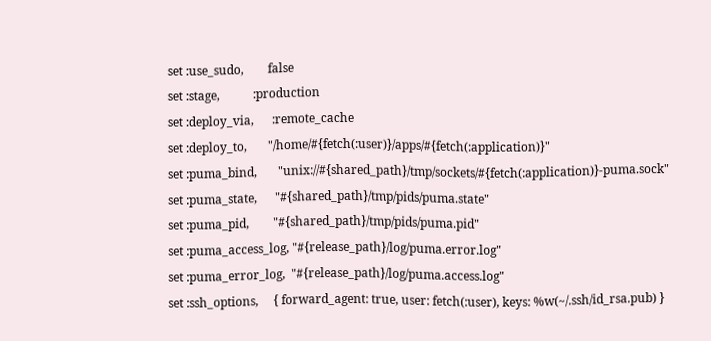set :use_sudo,        false
set :stage,           :production
set :deploy_via,      :remote_cache
set :deploy_to,       "/home/#{fetch(:user)}/apps/#{fetch(:application)}"
set :puma_bind,       "unix://#{shared_path}/tmp/sockets/#{fetch(:application)}-puma.sock"
set :puma_state,      "#{shared_path}/tmp/pids/puma.state"
set :puma_pid,        "#{shared_path}/tmp/pids/puma.pid"
set :puma_access_log, "#{release_path}/log/puma.error.log"
set :puma_error_log,  "#{release_path}/log/puma.access.log"
set :ssh_options,     { forward_agent: true, user: fetch(:user), keys: %w(~/.ssh/id_rsa.pub) }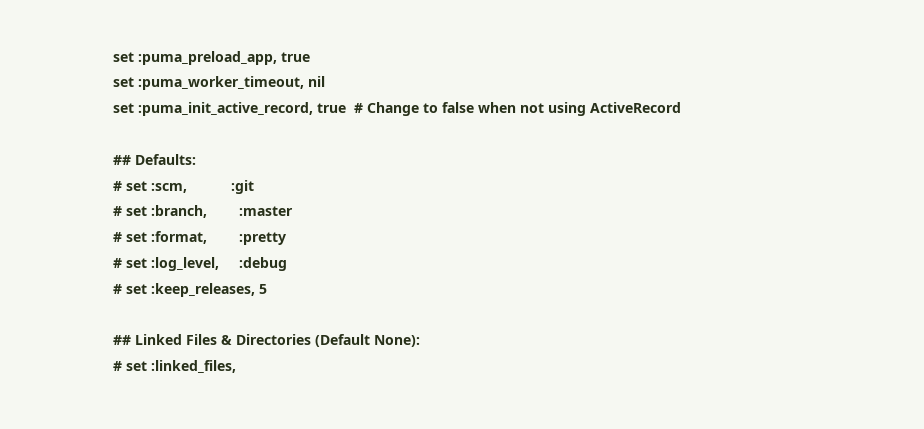set :puma_preload_app, true
set :puma_worker_timeout, nil
set :puma_init_active_record, true  # Change to false when not using ActiveRecord

## Defaults:
# set :scm,           :git
# set :branch,        :master
# set :format,        :pretty
# set :log_level,     :debug
# set :keep_releases, 5

## Linked Files & Directories (Default None):
# set :linked_files,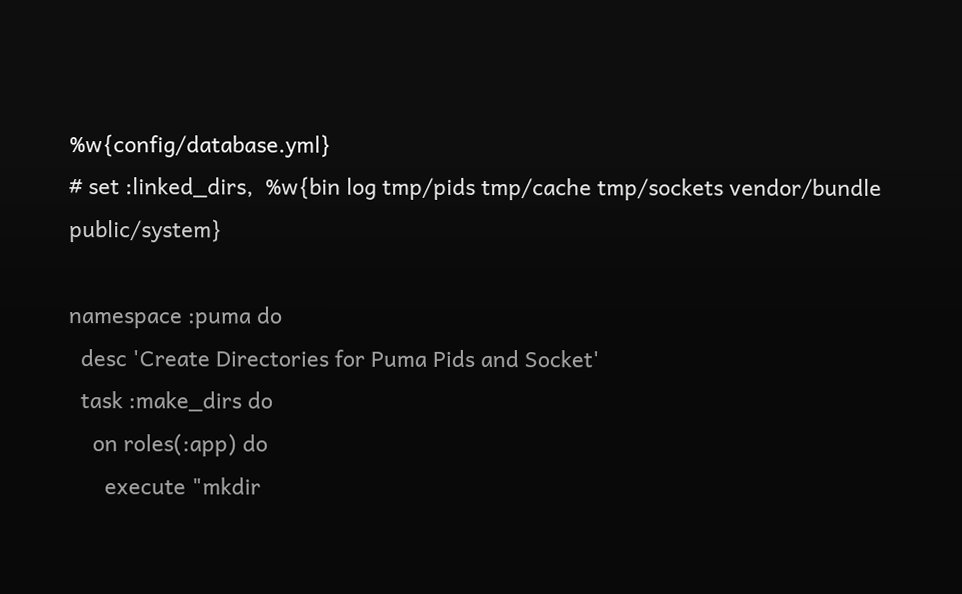%w{config/database.yml}
# set :linked_dirs,  %w{bin log tmp/pids tmp/cache tmp/sockets vendor/bundle public/system}

namespace :puma do
  desc 'Create Directories for Puma Pids and Socket'
  task :make_dirs do
    on roles(:app) do
      execute "mkdir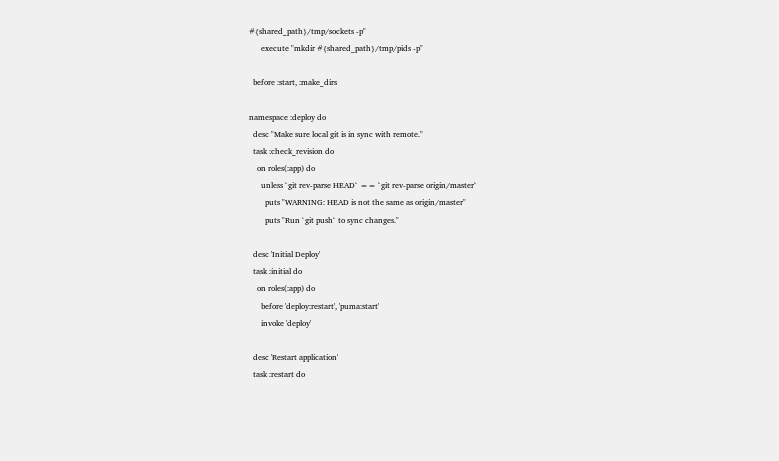#{shared_path}/tmp/sockets -p"
      execute "mkdir #{shared_path}/tmp/pids -p"

  before :start, :make_dirs

namespace :deploy do
  desc "Make sure local git is in sync with remote."
  task :check_revision do
    on roles(:app) do
      unless `git rev-parse HEAD` == `git rev-parse origin/master`
        puts "WARNING: HEAD is not the same as origin/master"
        puts "Run `git push` to sync changes."

  desc 'Initial Deploy'
  task :initial do
    on roles(:app) do
      before 'deploy:restart', 'puma:start'
      invoke 'deploy'

  desc 'Restart application'
  task :restart do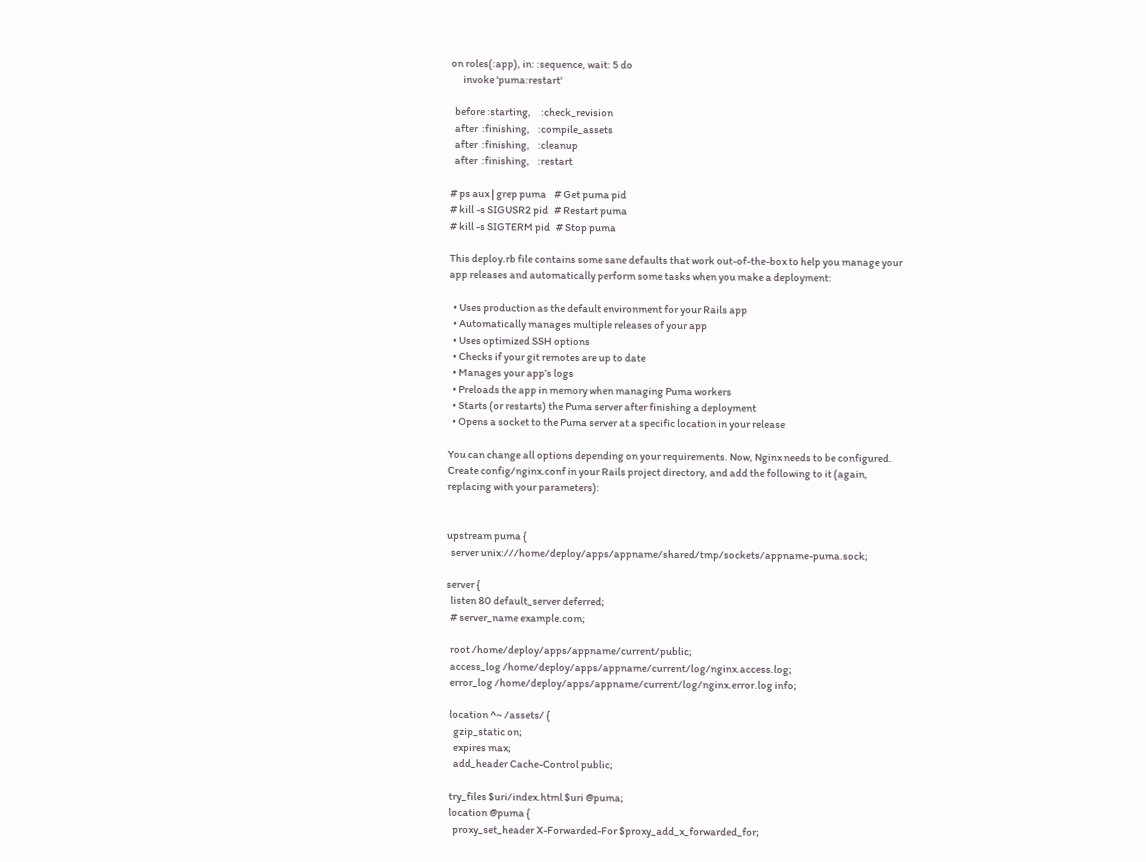on roles(:app), in: :sequence, wait: 5 do
      invoke 'puma:restart'

  before :starting,     :check_revision
  after  :finishing,    :compile_assets
  after  :finishing,    :cleanup
  after  :finishing,    :restart

# ps aux | grep puma    # Get puma pid
# kill -s SIGUSR2 pid   # Restart puma
# kill -s SIGTERM pid   # Stop puma

This deploy.rb file contains some sane defaults that work out-of-the-box to help you manage your app releases and automatically perform some tasks when you make a deployment:

  • Uses production as the default environment for your Rails app
  • Automatically manages multiple releases of your app
  • Uses optimized SSH options
  • Checks if your git remotes are up to date
  • Manages your app’s logs
  • Preloads the app in memory when managing Puma workers
  • Starts (or restarts) the Puma server after finishing a deployment
  • Opens a socket to the Puma server at a specific location in your release

You can change all options depending on your requirements. Now, Nginx needs to be configured. Create config/nginx.conf in your Rails project directory, and add the following to it (again, replacing with your parameters):


upstream puma {
  server unix:///home/deploy/apps/appname/shared/tmp/sockets/appname-puma.sock;

server {
  listen 80 default_server deferred;
  # server_name example.com;

  root /home/deploy/apps/appname/current/public;
  access_log /home/deploy/apps/appname/current/log/nginx.access.log;
  error_log /home/deploy/apps/appname/current/log/nginx.error.log info;

  location ^~ /assets/ {
    gzip_static on;
    expires max;
    add_header Cache-Control public;

  try_files $uri/index.html $uri @puma;
  location @puma {
    proxy_set_header X-Forwarded-For $proxy_add_x_forwarded_for;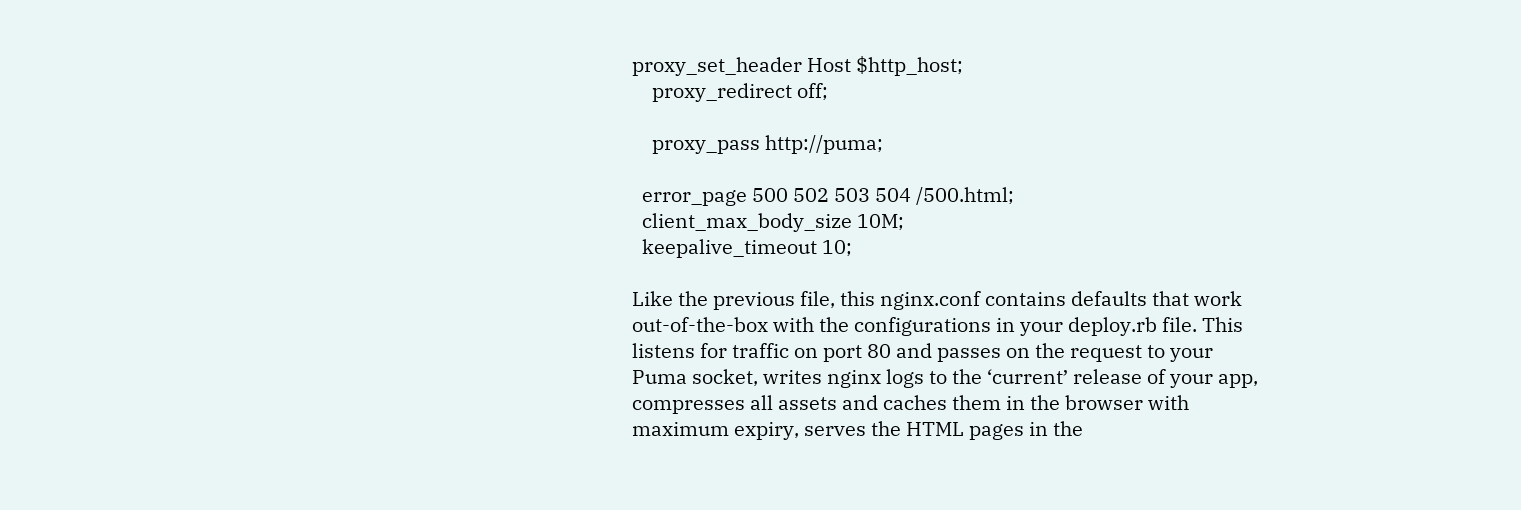proxy_set_header Host $http_host;
    proxy_redirect off;

    proxy_pass http://puma;

  error_page 500 502 503 504 /500.html;
  client_max_body_size 10M;
  keepalive_timeout 10;

Like the previous file, this nginx.conf contains defaults that work out-of-the-box with the configurations in your deploy.rb file. This listens for traffic on port 80 and passes on the request to your Puma socket, writes nginx logs to the ‘current’ release of your app, compresses all assets and caches them in the browser with maximum expiry, serves the HTML pages in the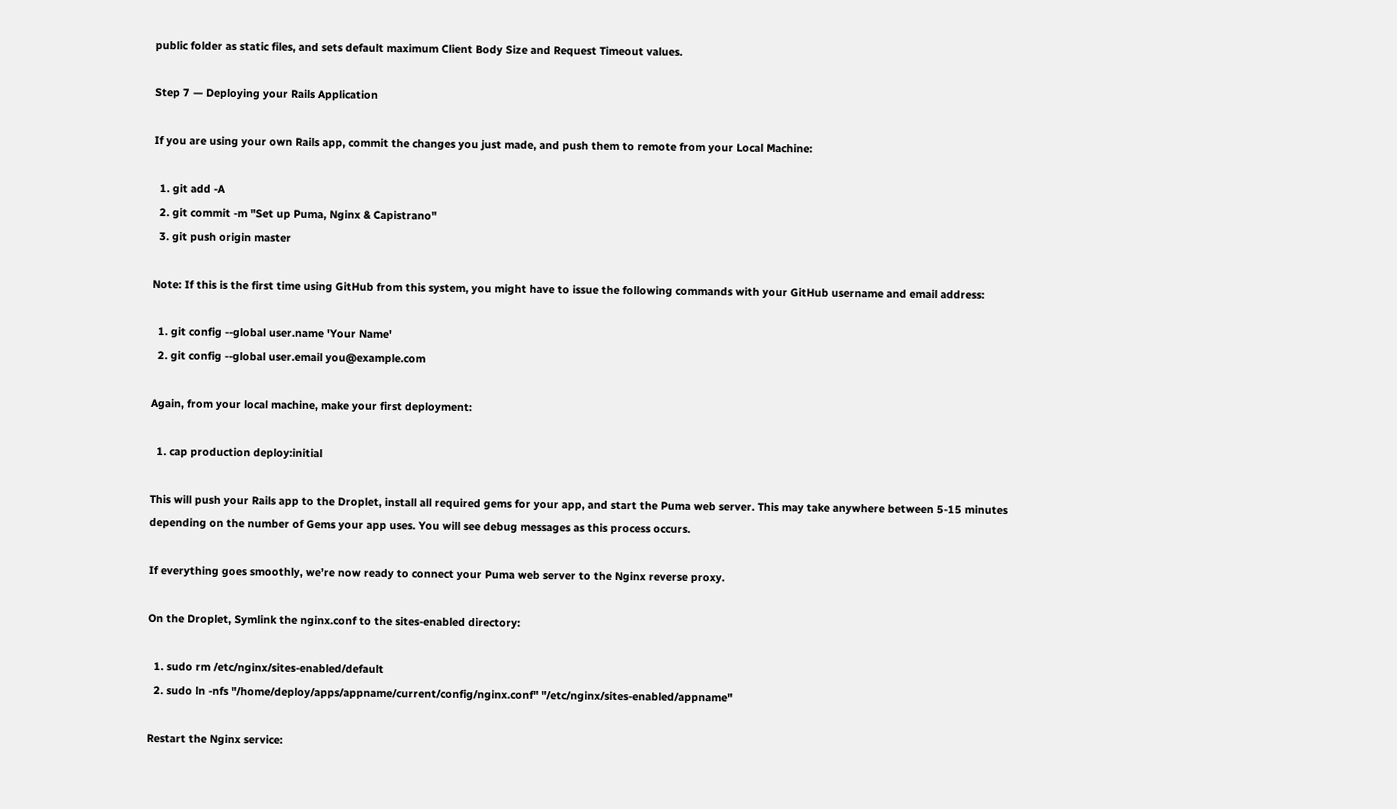public folder as static files, and sets default maximum Client Body Size and Request Timeout values.

Step 7 — Deploying your Rails Application

If you are using your own Rails app, commit the changes you just made, and push them to remote from your Local Machine:

  1. git add -A
  2. git commit -m "Set up Puma, Nginx & Capistrano"
  3. git push origin master

Note: If this is the first time using GitHub from this system, you might have to issue the following commands with your GitHub username and email address:

  1. git config --global user.name 'Your Name'
  2. git config --global user.email you@example.com

Again, from your local machine, make your first deployment:

  1. cap production deploy:initial

This will push your Rails app to the Droplet, install all required gems for your app, and start the Puma web server. This may take anywhere between 5-15 minutes depending on the number of Gems your app uses. You will see debug messages as this process occurs.

If everything goes smoothly, we’re now ready to connect your Puma web server to the Nginx reverse proxy.

On the Droplet, Symlink the nginx.conf to the sites-enabled directory:

  1. sudo rm /etc/nginx/sites-enabled/default
  2. sudo ln -nfs "/home/deploy/apps/appname/current/config/nginx.conf" "/etc/nginx/sites-enabled/appname"

Restart the Nginx service: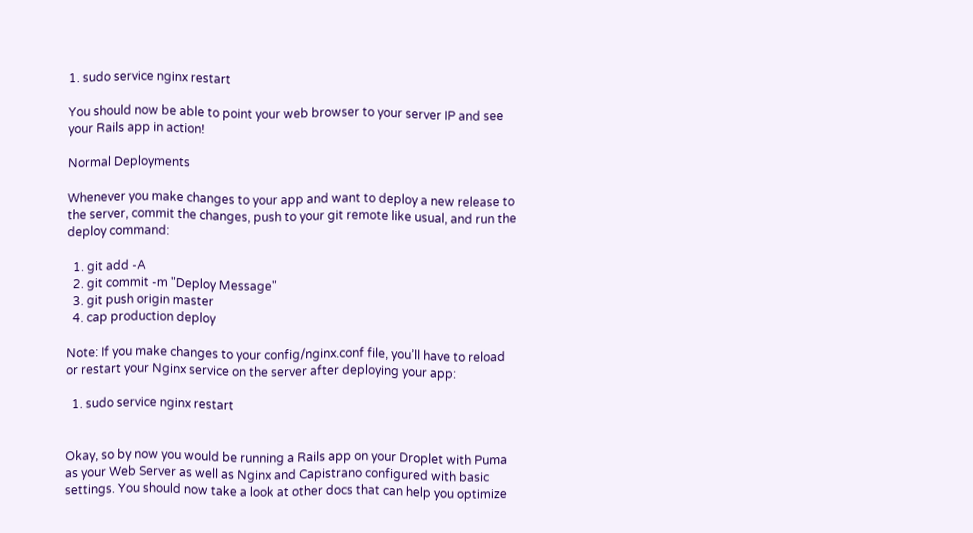1. sudo service nginx restart

You should now be able to point your web browser to your server IP and see your Rails app in action!

Normal Deployments

Whenever you make changes to your app and want to deploy a new release to the server, commit the changes, push to your git remote like usual, and run the deploy command:

  1. git add -A
  2. git commit -m "Deploy Message"
  3. git push origin master
  4. cap production deploy

Note: If you make changes to your config/nginx.conf file, you’ll have to reload or restart your Nginx service on the server after deploying your app:

  1. sudo service nginx restart


Okay, so by now you would be running a Rails app on your Droplet with Puma as your Web Server as well as Nginx and Capistrano configured with basic settings. You should now take a look at other docs that can help you optimize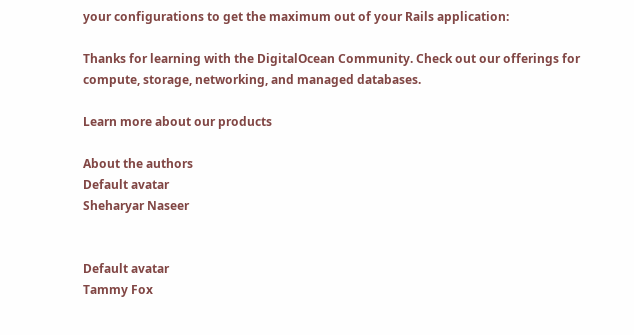your configurations to get the maximum out of your Rails application:

Thanks for learning with the DigitalOcean Community. Check out our offerings for compute, storage, networking, and managed databases.

Learn more about our products

About the authors
Default avatar
Sheharyar Naseer


Default avatar
Tammy Fox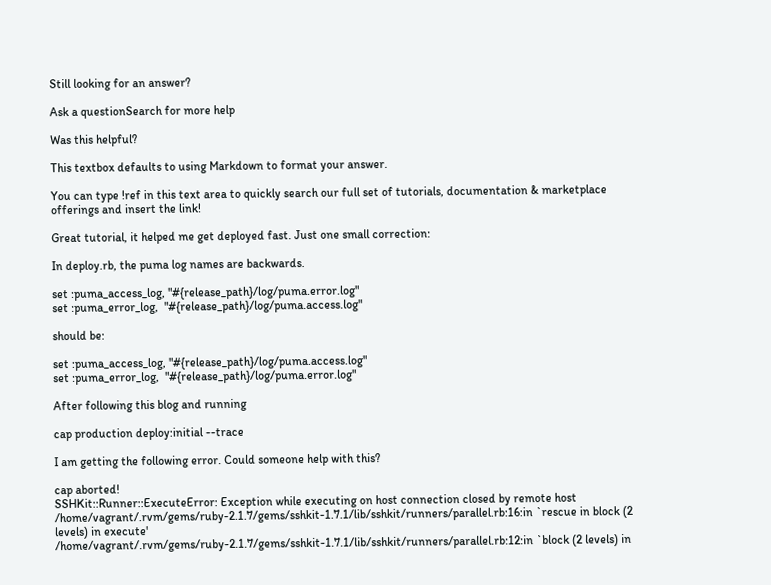Still looking for an answer?

Ask a questionSearch for more help

Was this helpful?

This textbox defaults to using Markdown to format your answer.

You can type !ref in this text area to quickly search our full set of tutorials, documentation & marketplace offerings and insert the link!

Great tutorial, it helped me get deployed fast. Just one small correction:

In deploy.rb, the puma log names are backwards.

set :puma_access_log, "#{release_path}/log/puma.error.log"
set :puma_error_log,  "#{release_path}/log/puma.access.log"

should be:

set :puma_access_log, "#{release_path}/log/puma.access.log"
set :puma_error_log,  "#{release_path}/log/puma.error.log"

After following this blog and running

cap production deploy:initial --trace

I am getting the following error. Could someone help with this?

cap aborted!
SSHKit::Runner::ExecuteError: Exception while executing on host connection closed by remote host
/home/vagrant/.rvm/gems/ruby-2.1.7/gems/sshkit-1.7.1/lib/sshkit/runners/parallel.rb:16:in `rescue in block (2 levels) in execute'
/home/vagrant/.rvm/gems/ruby-2.1.7/gems/sshkit-1.7.1/lib/sshkit/runners/parallel.rb:12:in `block (2 levels) in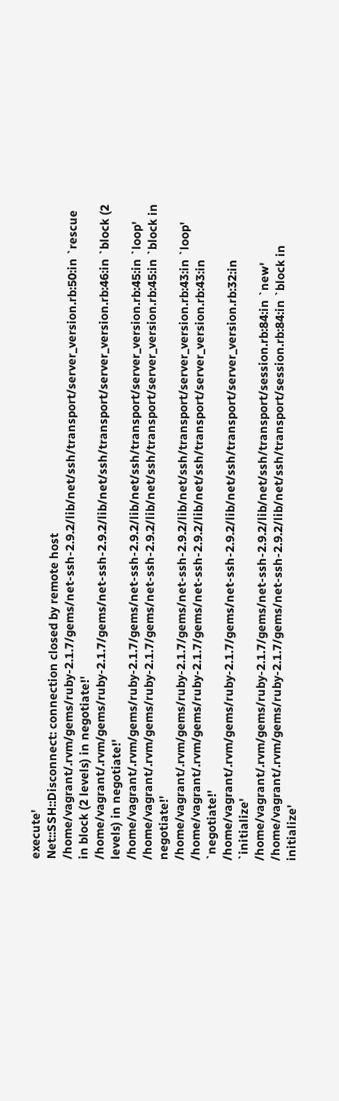execute'
Net::SSH::Disconnect: connection closed by remote host
/home/vagrant/.rvm/gems/ruby-2.1.7/gems/net-ssh-2.9.2/lib/net/ssh/transport/server_version.rb:50:in `rescue in block (2 levels) in negotiate!'
/home/vagrant/.rvm/gems/ruby-2.1.7/gems/net-ssh-2.9.2/lib/net/ssh/transport/server_version.rb:46:in `block (2 levels) in negotiate!'
/home/vagrant/.rvm/gems/ruby-2.1.7/gems/net-ssh-2.9.2/lib/net/ssh/transport/server_version.rb:45:in `loop'
/home/vagrant/.rvm/gems/ruby-2.1.7/gems/net-ssh-2.9.2/lib/net/ssh/transport/server_version.rb:45:in `block in negotiate!'
/home/vagrant/.rvm/gems/ruby-2.1.7/gems/net-ssh-2.9.2/lib/net/ssh/transport/server_version.rb:43:in `loop'
/home/vagrant/.rvm/gems/ruby-2.1.7/gems/net-ssh-2.9.2/lib/net/ssh/transport/server_version.rb:43:in `negotiate!'
/home/vagrant/.rvm/gems/ruby-2.1.7/gems/net-ssh-2.9.2/lib/net/ssh/transport/server_version.rb:32:in `initialize'
/home/vagrant/.rvm/gems/ruby-2.1.7/gems/net-ssh-2.9.2/lib/net/ssh/transport/session.rb:84:in `new'
/home/vagrant/.rvm/gems/ruby-2.1.7/gems/net-ssh-2.9.2/lib/net/ssh/transport/session.rb:84:in `block in initialize'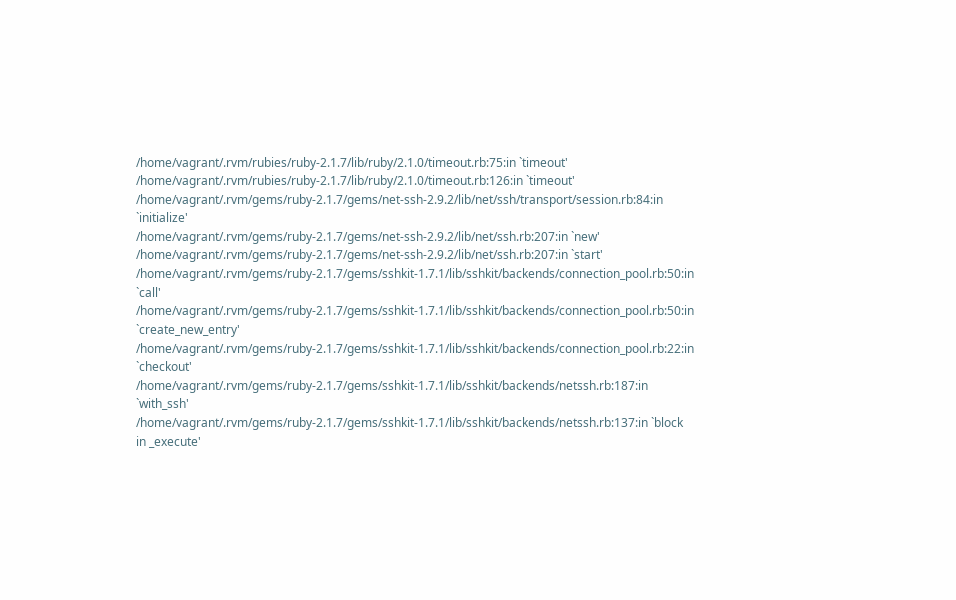/home/vagrant/.rvm/rubies/ruby-2.1.7/lib/ruby/2.1.0/timeout.rb:75:in `timeout'
/home/vagrant/.rvm/rubies/ruby-2.1.7/lib/ruby/2.1.0/timeout.rb:126:in `timeout'
/home/vagrant/.rvm/gems/ruby-2.1.7/gems/net-ssh-2.9.2/lib/net/ssh/transport/session.rb:84:in `initialize'
/home/vagrant/.rvm/gems/ruby-2.1.7/gems/net-ssh-2.9.2/lib/net/ssh.rb:207:in `new'
/home/vagrant/.rvm/gems/ruby-2.1.7/gems/net-ssh-2.9.2/lib/net/ssh.rb:207:in `start'
/home/vagrant/.rvm/gems/ruby-2.1.7/gems/sshkit-1.7.1/lib/sshkit/backends/connection_pool.rb:50:in `call'
/home/vagrant/.rvm/gems/ruby-2.1.7/gems/sshkit-1.7.1/lib/sshkit/backends/connection_pool.rb:50:in `create_new_entry'
/home/vagrant/.rvm/gems/ruby-2.1.7/gems/sshkit-1.7.1/lib/sshkit/backends/connection_pool.rb:22:in `checkout'
/home/vagrant/.rvm/gems/ruby-2.1.7/gems/sshkit-1.7.1/lib/sshkit/backends/netssh.rb:187:in `with_ssh'
/home/vagrant/.rvm/gems/ruby-2.1.7/gems/sshkit-1.7.1/lib/sshkit/backends/netssh.rb:137:in `block in _execute'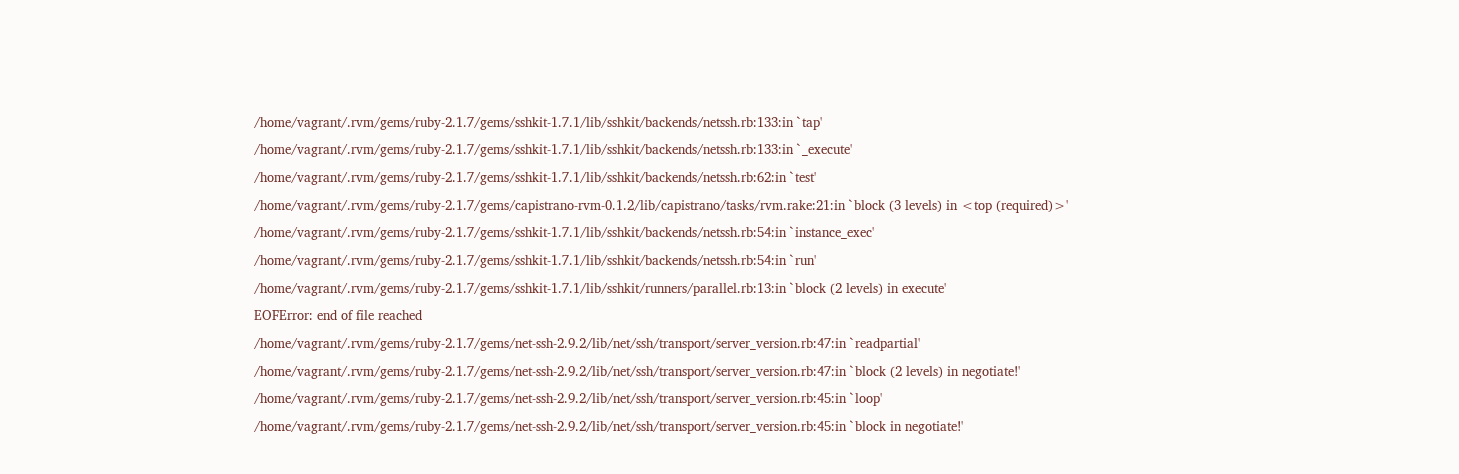/home/vagrant/.rvm/gems/ruby-2.1.7/gems/sshkit-1.7.1/lib/sshkit/backends/netssh.rb:133:in `tap'
/home/vagrant/.rvm/gems/ruby-2.1.7/gems/sshkit-1.7.1/lib/sshkit/backends/netssh.rb:133:in `_execute'
/home/vagrant/.rvm/gems/ruby-2.1.7/gems/sshkit-1.7.1/lib/sshkit/backends/netssh.rb:62:in `test'
/home/vagrant/.rvm/gems/ruby-2.1.7/gems/capistrano-rvm-0.1.2/lib/capistrano/tasks/rvm.rake:21:in `block (3 levels) in <top (required)>'
/home/vagrant/.rvm/gems/ruby-2.1.7/gems/sshkit-1.7.1/lib/sshkit/backends/netssh.rb:54:in `instance_exec'
/home/vagrant/.rvm/gems/ruby-2.1.7/gems/sshkit-1.7.1/lib/sshkit/backends/netssh.rb:54:in `run'
/home/vagrant/.rvm/gems/ruby-2.1.7/gems/sshkit-1.7.1/lib/sshkit/runners/parallel.rb:13:in `block (2 levels) in execute'
EOFError: end of file reached
/home/vagrant/.rvm/gems/ruby-2.1.7/gems/net-ssh-2.9.2/lib/net/ssh/transport/server_version.rb:47:in `readpartial'
/home/vagrant/.rvm/gems/ruby-2.1.7/gems/net-ssh-2.9.2/lib/net/ssh/transport/server_version.rb:47:in `block (2 levels) in negotiate!'
/home/vagrant/.rvm/gems/ruby-2.1.7/gems/net-ssh-2.9.2/lib/net/ssh/transport/server_version.rb:45:in `loop'
/home/vagrant/.rvm/gems/ruby-2.1.7/gems/net-ssh-2.9.2/lib/net/ssh/transport/server_version.rb:45:in `block in negotiate!'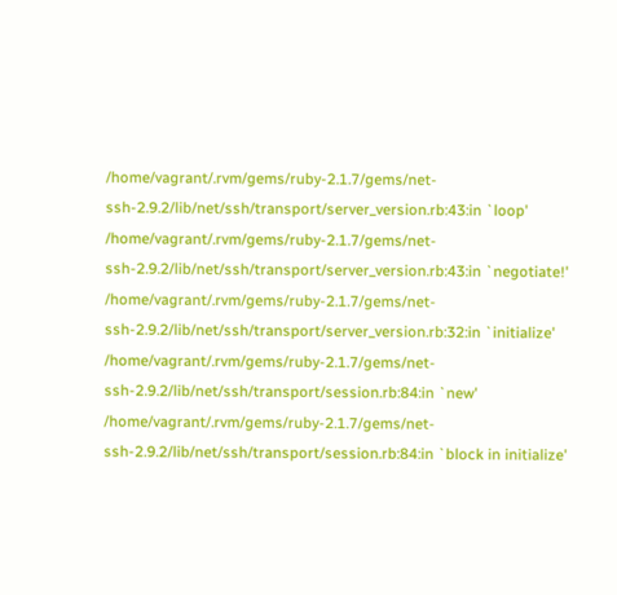/home/vagrant/.rvm/gems/ruby-2.1.7/gems/net-ssh-2.9.2/lib/net/ssh/transport/server_version.rb:43:in `loop'
/home/vagrant/.rvm/gems/ruby-2.1.7/gems/net-ssh-2.9.2/lib/net/ssh/transport/server_version.rb:43:in `negotiate!'
/home/vagrant/.rvm/gems/ruby-2.1.7/gems/net-ssh-2.9.2/lib/net/ssh/transport/server_version.rb:32:in `initialize'
/home/vagrant/.rvm/gems/ruby-2.1.7/gems/net-ssh-2.9.2/lib/net/ssh/transport/session.rb:84:in `new'
/home/vagrant/.rvm/gems/ruby-2.1.7/gems/net-ssh-2.9.2/lib/net/ssh/transport/session.rb:84:in `block in initialize'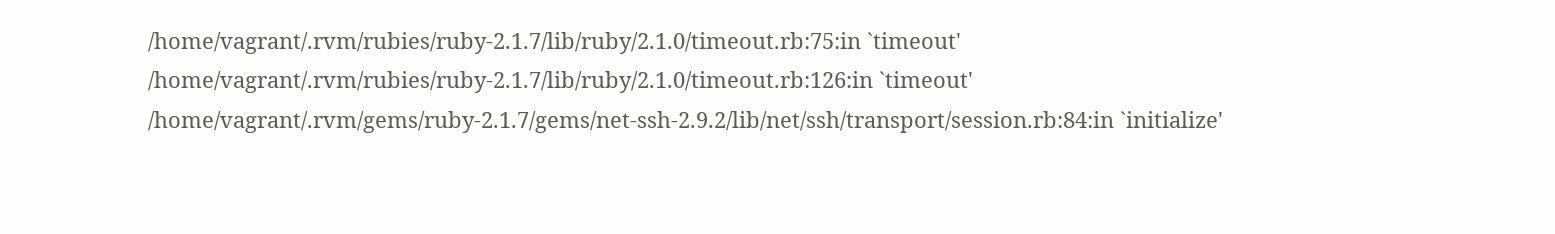/home/vagrant/.rvm/rubies/ruby-2.1.7/lib/ruby/2.1.0/timeout.rb:75:in `timeout'
/home/vagrant/.rvm/rubies/ruby-2.1.7/lib/ruby/2.1.0/timeout.rb:126:in `timeout'
/home/vagrant/.rvm/gems/ruby-2.1.7/gems/net-ssh-2.9.2/lib/net/ssh/transport/session.rb:84:in `initialize'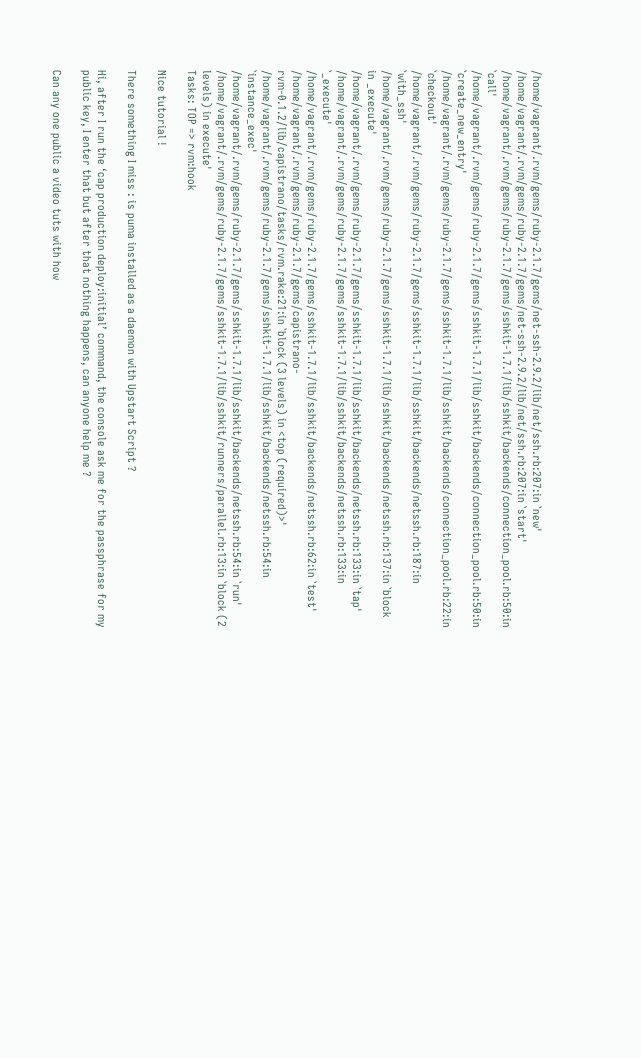/home/vagrant/.rvm/gems/ruby-2.1.7/gems/net-ssh-2.9.2/lib/net/ssh.rb:207:in `new'
/home/vagrant/.rvm/gems/ruby-2.1.7/gems/net-ssh-2.9.2/lib/net/ssh.rb:207:in `start'
/home/vagrant/.rvm/gems/ruby-2.1.7/gems/sshkit-1.7.1/lib/sshkit/backends/connection_pool.rb:50:in `call'
/home/vagrant/.rvm/gems/ruby-2.1.7/gems/sshkit-1.7.1/lib/sshkit/backends/connection_pool.rb:50:in `create_new_entry'
/home/vagrant/.rvm/gems/ruby-2.1.7/gems/sshkit-1.7.1/lib/sshkit/backends/connection_pool.rb:22:in `checkout'
/home/vagrant/.rvm/gems/ruby-2.1.7/gems/sshkit-1.7.1/lib/sshkit/backends/netssh.rb:187:in `with_ssh'
/home/vagrant/.rvm/gems/ruby-2.1.7/gems/sshkit-1.7.1/lib/sshkit/backends/netssh.rb:137:in `block in _execute'
/home/vagrant/.rvm/gems/ruby-2.1.7/gems/sshkit-1.7.1/lib/sshkit/backends/netssh.rb:133:in `tap'
/home/vagrant/.rvm/gems/ruby-2.1.7/gems/sshkit-1.7.1/lib/sshkit/backends/netssh.rb:133:in `_execute'
/home/vagrant/.rvm/gems/ruby-2.1.7/gems/sshkit-1.7.1/lib/sshkit/backends/netssh.rb:62:in `test'
/home/vagrant/.rvm/gems/ruby-2.1.7/gems/capistrano-rvm-0.1.2/lib/capistrano/tasks/rvm.rake:21:in `block (3 levels) in <top (required)>'
/home/vagrant/.rvm/gems/ruby-2.1.7/gems/sshkit-1.7.1/lib/sshkit/backends/netssh.rb:54:in `instance_exec'
/home/vagrant/.rvm/gems/ruby-2.1.7/gems/sshkit-1.7.1/lib/sshkit/backends/netssh.rb:54:in `run'
/home/vagrant/.rvm/gems/ruby-2.1.7/gems/sshkit-1.7.1/lib/sshkit/runners/parallel.rb:13:in `block (2 levels) in execute'
Tasks: TOP => rvm:hook

Nice tutorial !

There something I miss : is puma installed as a daemon with Upstart Script ?

Hi, after I run the ‘cap production deploy:initial’ command, the console ask me for the passphrase for my public key, I enter that but after that nothing happens, can anyone help me ?

Can any one public a video tuts with how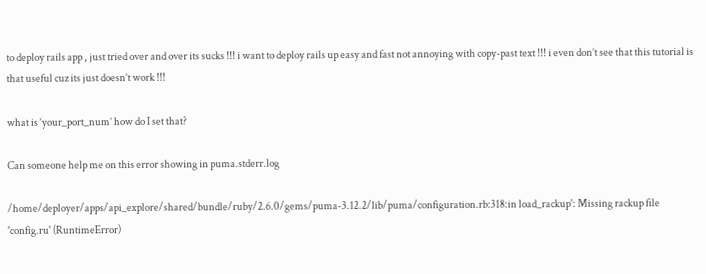to deploy rails app , just tried over and over its sucks !!! i want to deploy rails up easy and fast not annoying with copy-past text !!! i even don’t see that this tutorial is that useful cuz its just doesn’t work !!!

what is ‘your_port_num’ how do I set that?

Can someone help me on this error showing in puma.stderr.log

/home/deployer/apps/api_explore/shared/bundle/ruby/2.6.0/gems/puma-3.12.2/lib/puma/configuration.rb:318:in load_rackup': Missing rackup file 'config.ru' (RuntimeError)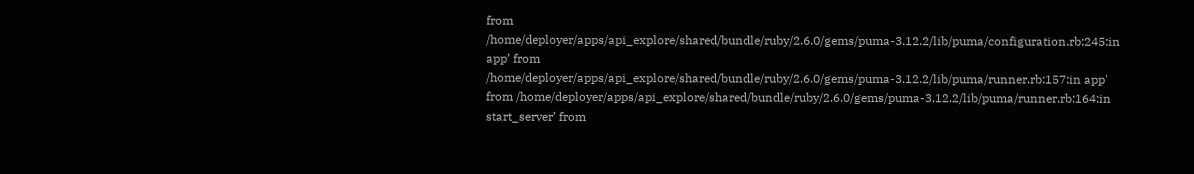from /home/deployer/apps/api_explore/shared/bundle/ruby/2.6.0/gems/puma-3.12.2/lib/puma/configuration.rb:245:in app’ from /home/deployer/apps/api_explore/shared/bundle/ruby/2.6.0/gems/puma-3.12.2/lib/puma/runner.rb:157:in app' from /home/deployer/apps/api_explore/shared/bundle/ruby/2.6.0/gems/puma-3.12.2/lib/puma/runner.rb:164:in start_server’ from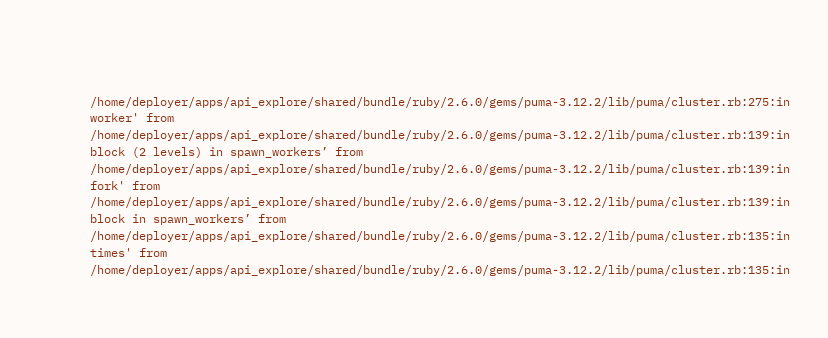/home/deployer/apps/api_explore/shared/bundle/ruby/2.6.0/gems/puma-3.12.2/lib/puma/cluster.rb:275:in worker' from /home/deployer/apps/api_explore/shared/bundle/ruby/2.6.0/gems/puma-3.12.2/lib/puma/cluster.rb:139:in block (2 levels) in spawn_workers’ from /home/deployer/apps/api_explore/shared/bundle/ruby/2.6.0/gems/puma-3.12.2/lib/puma/cluster.rb:139:in fork' from /home/deployer/apps/api_explore/shared/bundle/ruby/2.6.0/gems/puma-3.12.2/lib/puma/cluster.rb:139:in block in spawn_workers’ from /home/deployer/apps/api_explore/shared/bundle/ruby/2.6.0/gems/puma-3.12.2/lib/puma/cluster.rb:135:in times' from /home/deployer/apps/api_explore/shared/bundle/ruby/2.6.0/gems/puma-3.12.2/lib/puma/cluster.rb:135:in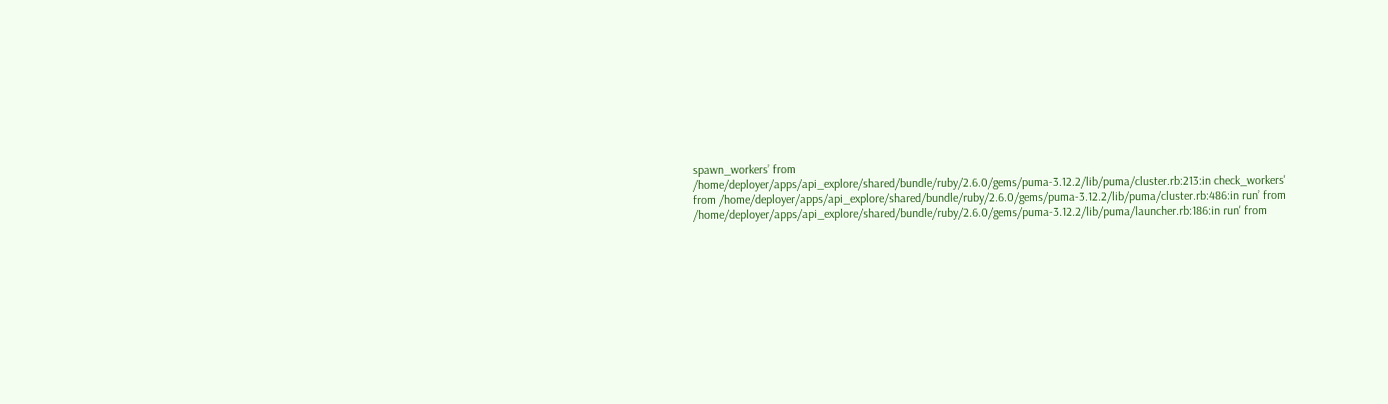spawn_workers’ from /home/deployer/apps/api_explore/shared/bundle/ruby/2.6.0/gems/puma-3.12.2/lib/puma/cluster.rb:213:in check_workers' from /home/deployer/apps/api_explore/shared/bundle/ruby/2.6.0/gems/puma-3.12.2/lib/puma/cluster.rb:486:in run’ from /home/deployer/apps/api_explore/shared/bundle/ruby/2.6.0/gems/puma-3.12.2/lib/puma/launcher.rb:186:in run' from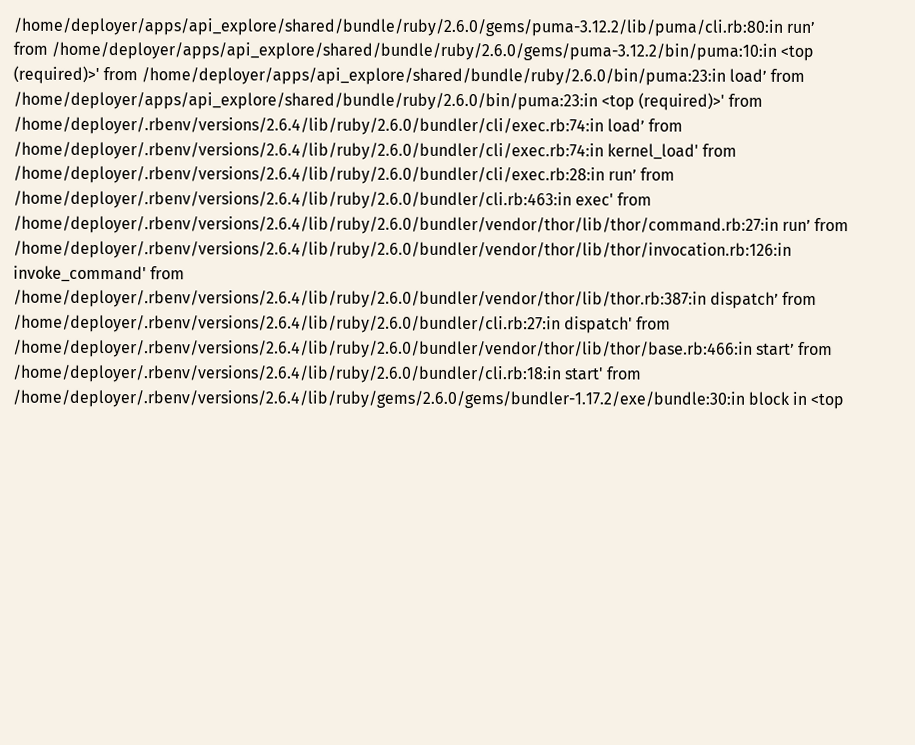/home/deployer/apps/api_explore/shared/bundle/ruby/2.6.0/gems/puma-3.12.2/lib/puma/cli.rb:80:in run’ from /home/deployer/apps/api_explore/shared/bundle/ruby/2.6.0/gems/puma-3.12.2/bin/puma:10:in <top (required)>' from /home/deployer/apps/api_explore/shared/bundle/ruby/2.6.0/bin/puma:23:in load’ from /home/deployer/apps/api_explore/shared/bundle/ruby/2.6.0/bin/puma:23:in <top (required)>' from /home/deployer/.rbenv/versions/2.6.4/lib/ruby/2.6.0/bundler/cli/exec.rb:74:in load’ from /home/deployer/.rbenv/versions/2.6.4/lib/ruby/2.6.0/bundler/cli/exec.rb:74:in kernel_load' from /home/deployer/.rbenv/versions/2.6.4/lib/ruby/2.6.0/bundler/cli/exec.rb:28:in run’ from /home/deployer/.rbenv/versions/2.6.4/lib/ruby/2.6.0/bundler/cli.rb:463:in exec' from /home/deployer/.rbenv/versions/2.6.4/lib/ruby/2.6.0/bundler/vendor/thor/lib/thor/command.rb:27:in run’ from /home/deployer/.rbenv/versions/2.6.4/lib/ruby/2.6.0/bundler/vendor/thor/lib/thor/invocation.rb:126:in invoke_command' from /home/deployer/.rbenv/versions/2.6.4/lib/ruby/2.6.0/bundler/vendor/thor/lib/thor.rb:387:in dispatch’ from /home/deployer/.rbenv/versions/2.6.4/lib/ruby/2.6.0/bundler/cli.rb:27:in dispatch' from /home/deployer/.rbenv/versions/2.6.4/lib/ruby/2.6.0/bundler/vendor/thor/lib/thor/base.rb:466:in start’ from /home/deployer/.rbenv/versions/2.6.4/lib/ruby/2.6.0/bundler/cli.rb:18:in start' from /home/deployer/.rbenv/versions/2.6.4/lib/ruby/gems/2.6.0/gems/bundler-1.17.2/exe/bundle:30:in block in <top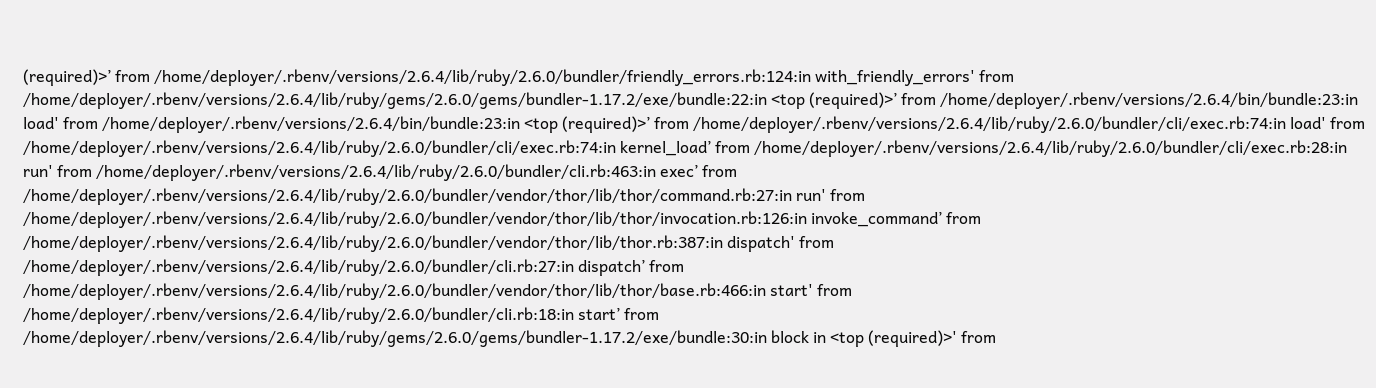(required)>’ from /home/deployer/.rbenv/versions/2.6.4/lib/ruby/2.6.0/bundler/friendly_errors.rb:124:in with_friendly_errors' from /home/deployer/.rbenv/versions/2.6.4/lib/ruby/gems/2.6.0/gems/bundler-1.17.2/exe/bundle:22:in <top (required)>’ from /home/deployer/.rbenv/versions/2.6.4/bin/bundle:23:in load' from /home/deployer/.rbenv/versions/2.6.4/bin/bundle:23:in <top (required)>’ from /home/deployer/.rbenv/versions/2.6.4/lib/ruby/2.6.0/bundler/cli/exec.rb:74:in load' from /home/deployer/.rbenv/versions/2.6.4/lib/ruby/2.6.0/bundler/cli/exec.rb:74:in kernel_load’ from /home/deployer/.rbenv/versions/2.6.4/lib/ruby/2.6.0/bundler/cli/exec.rb:28:in run' from /home/deployer/.rbenv/versions/2.6.4/lib/ruby/2.6.0/bundler/cli.rb:463:in exec’ from /home/deployer/.rbenv/versions/2.6.4/lib/ruby/2.6.0/bundler/vendor/thor/lib/thor/command.rb:27:in run' from /home/deployer/.rbenv/versions/2.6.4/lib/ruby/2.6.0/bundler/vendor/thor/lib/thor/invocation.rb:126:in invoke_command’ from /home/deployer/.rbenv/versions/2.6.4/lib/ruby/2.6.0/bundler/vendor/thor/lib/thor.rb:387:in dispatch' from /home/deployer/.rbenv/versions/2.6.4/lib/ruby/2.6.0/bundler/cli.rb:27:in dispatch’ from /home/deployer/.rbenv/versions/2.6.4/lib/ruby/2.6.0/bundler/vendor/thor/lib/thor/base.rb:466:in start' from /home/deployer/.rbenv/versions/2.6.4/lib/ruby/2.6.0/bundler/cli.rb:18:in start’ from /home/deployer/.rbenv/versions/2.6.4/lib/ruby/gems/2.6.0/gems/bundler-1.17.2/exe/bundle:30:in block in <top (required)>' from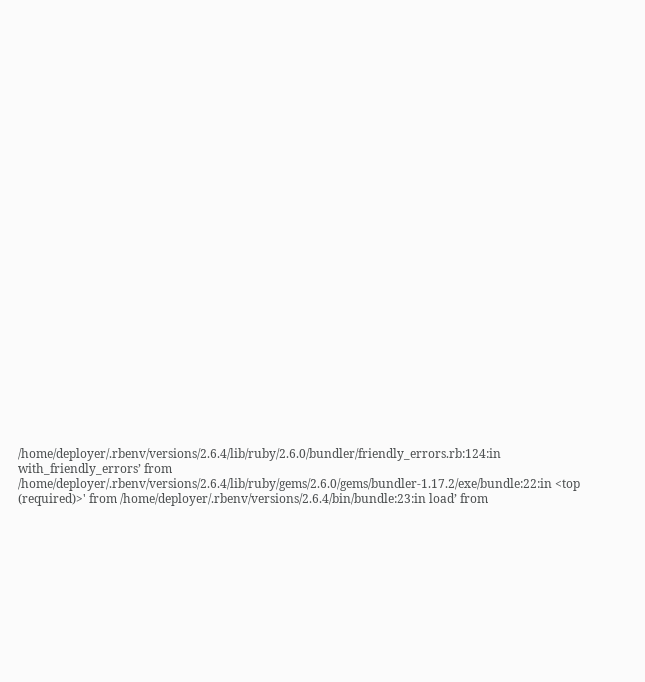/home/deployer/.rbenv/versions/2.6.4/lib/ruby/2.6.0/bundler/friendly_errors.rb:124:in with_friendly_errors’ from /home/deployer/.rbenv/versions/2.6.4/lib/ruby/gems/2.6.0/gems/bundler-1.17.2/exe/bundle:22:in <top (required)>' from /home/deployer/.rbenv/versions/2.6.4/bin/bundle:23:in load’ from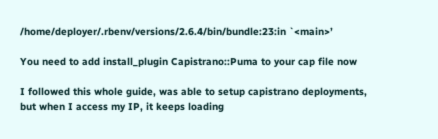/home/deployer/.rbenv/versions/2.6.4/bin/bundle:23:in `<main>’

You need to add install_plugin Capistrano::Puma to your cap file now

I followed this whole guide, was able to setup capistrano deployments, but when I access my IP, it keeps loading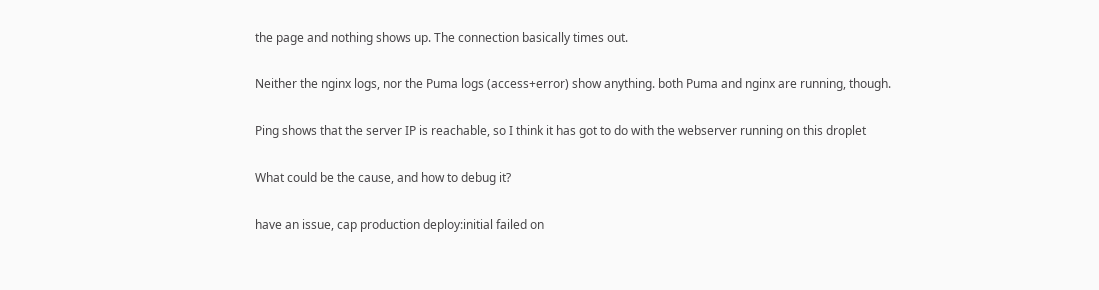the page and nothing shows up. The connection basically times out.

Neither the nginx logs, nor the Puma logs (access+error) show anything. both Puma and nginx are running, though.

Ping shows that the server IP is reachable, so I think it has got to do with the webserver running on this droplet

What could be the cause, and how to debug it?

have an issue, cap production deploy:initial failed on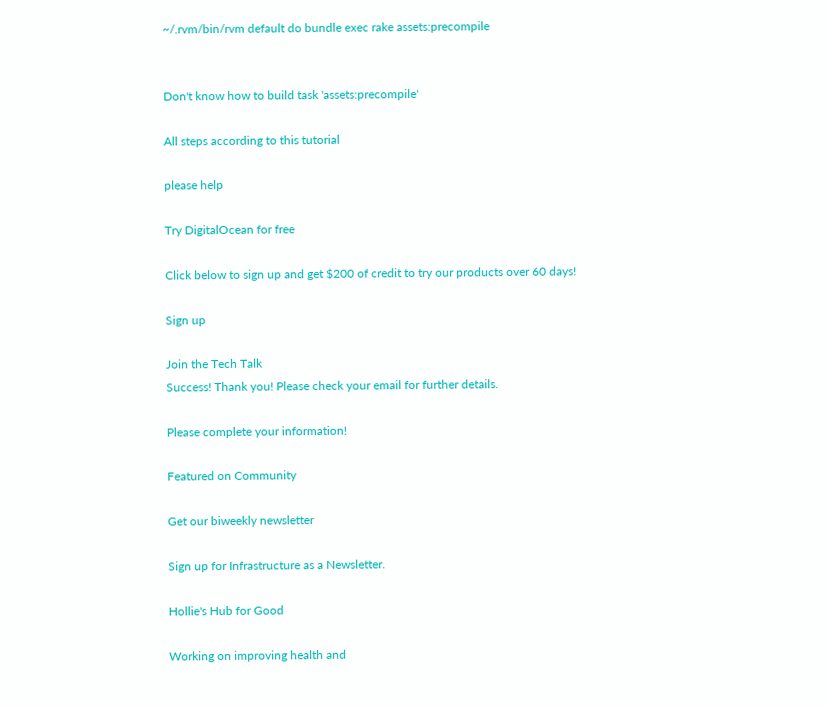~/.rvm/bin/rvm default do bundle exec rake assets:precompile


Don't know how to build task 'assets:precompile'

All steps according to this tutorial

please help

Try DigitalOcean for free

Click below to sign up and get $200 of credit to try our products over 60 days!

Sign up

Join the Tech Talk
Success! Thank you! Please check your email for further details.

Please complete your information!

Featured on Community

Get our biweekly newsletter

Sign up for Infrastructure as a Newsletter.

Hollie's Hub for Good

Working on improving health and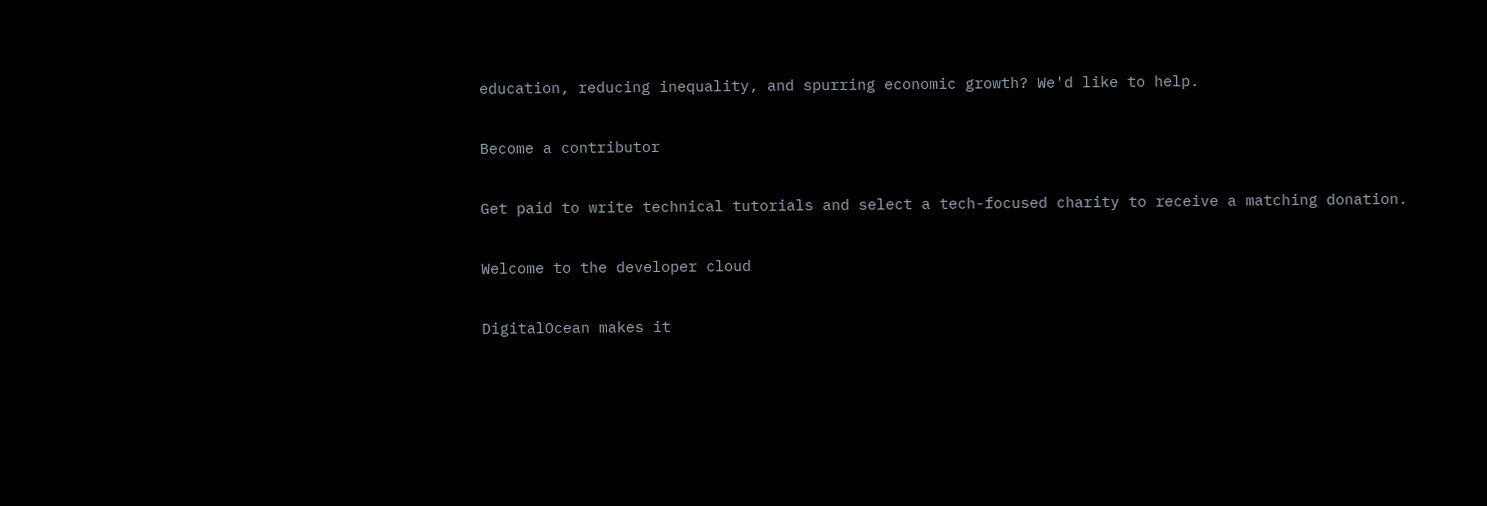education, reducing inequality, and spurring economic growth? We'd like to help.

Become a contributor

Get paid to write technical tutorials and select a tech-focused charity to receive a matching donation.

Welcome to the developer cloud

DigitalOcean makes it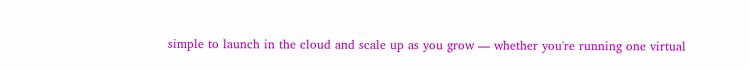simple to launch in the cloud and scale up as you grow — whether you're running one virtual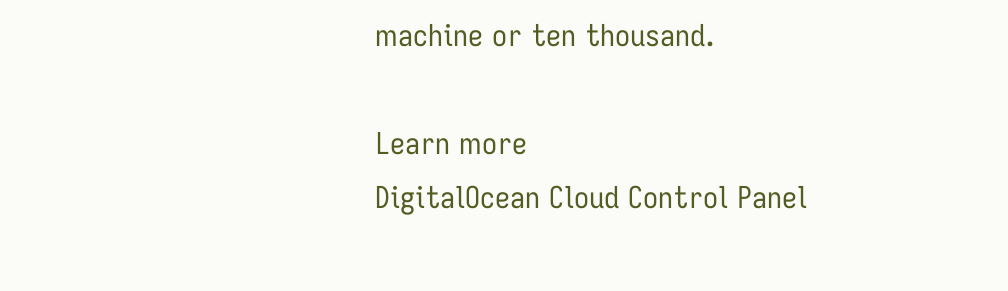machine or ten thousand.

Learn more
DigitalOcean Cloud Control Panel